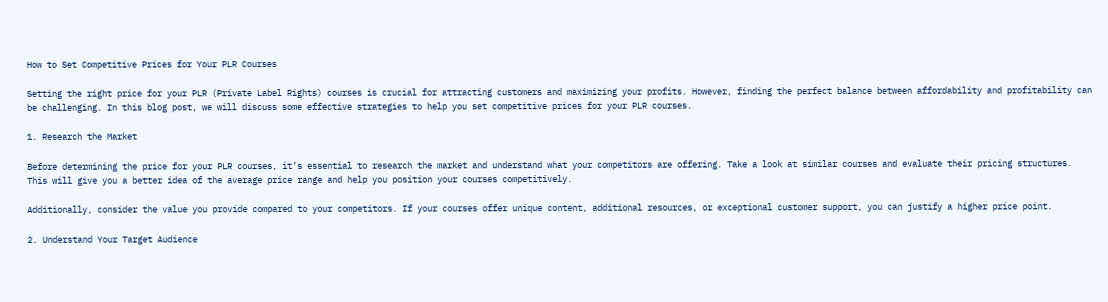How to Set Competitive Prices for Your PLR Courses

Setting the right price for your PLR (Private Label Rights) courses is crucial for attracting customers and maximizing your profits. However, finding the perfect balance between affordability and profitability can be challenging. In this blog post, we will discuss some effective strategies to help you set competitive prices for your PLR courses.

1. Research the Market

Before determining the price for your PLR courses, it’s essential to research the market and understand what your competitors are offering. Take a look at similar courses and evaluate their pricing structures. This will give you a better idea of the average price range and help you position your courses competitively.

Additionally, consider the value you provide compared to your competitors. If your courses offer unique content, additional resources, or exceptional customer support, you can justify a higher price point.

2. Understand Your Target Audience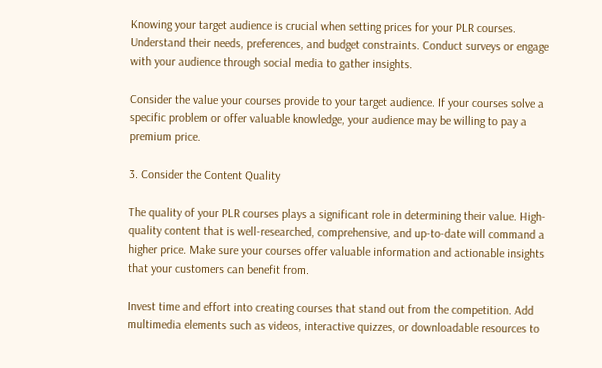Knowing your target audience is crucial when setting prices for your PLR courses. Understand their needs, preferences, and budget constraints. Conduct surveys or engage with your audience through social media to gather insights.

Consider the value your courses provide to your target audience. If your courses solve a specific problem or offer valuable knowledge, your audience may be willing to pay a premium price.

3. Consider the Content Quality

The quality of your PLR courses plays a significant role in determining their value. High-quality content that is well-researched, comprehensive, and up-to-date will command a higher price. Make sure your courses offer valuable information and actionable insights that your customers can benefit from.

Invest time and effort into creating courses that stand out from the competition. Add multimedia elements such as videos, interactive quizzes, or downloadable resources to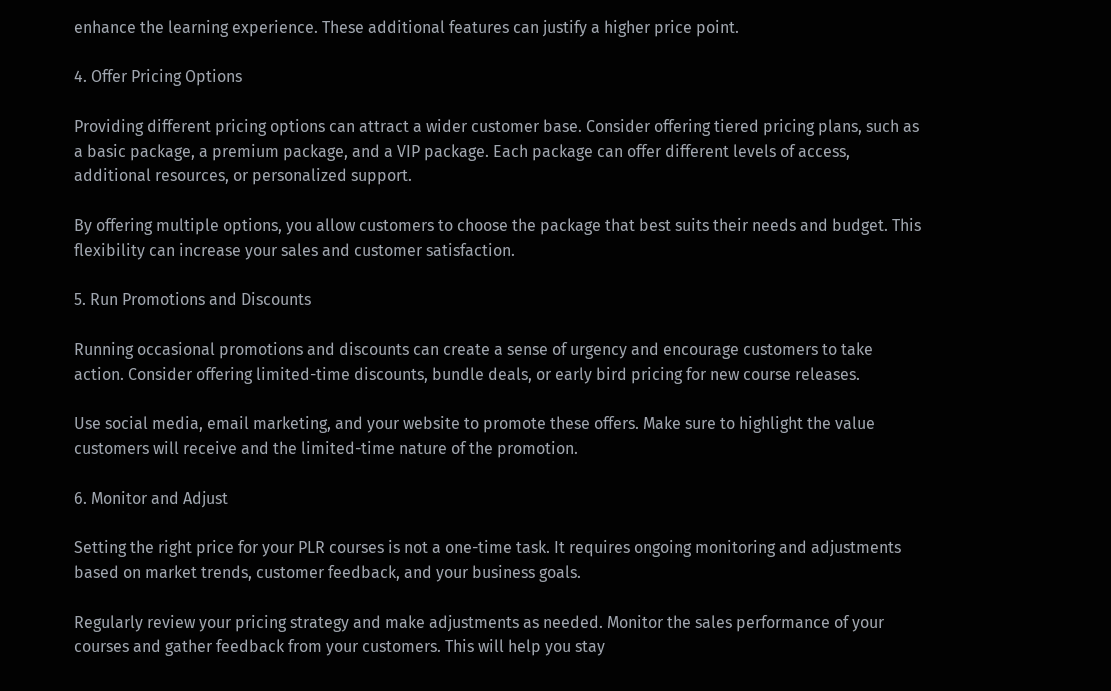enhance the learning experience. These additional features can justify a higher price point.

4. Offer Pricing Options

Providing different pricing options can attract a wider customer base. Consider offering tiered pricing plans, such as a basic package, a premium package, and a VIP package. Each package can offer different levels of access, additional resources, or personalized support.

By offering multiple options, you allow customers to choose the package that best suits their needs and budget. This flexibility can increase your sales and customer satisfaction.

5. Run Promotions and Discounts

Running occasional promotions and discounts can create a sense of urgency and encourage customers to take action. Consider offering limited-time discounts, bundle deals, or early bird pricing for new course releases.

Use social media, email marketing, and your website to promote these offers. Make sure to highlight the value customers will receive and the limited-time nature of the promotion.

6. Monitor and Adjust

Setting the right price for your PLR courses is not a one-time task. It requires ongoing monitoring and adjustments based on market trends, customer feedback, and your business goals.

Regularly review your pricing strategy and make adjustments as needed. Monitor the sales performance of your courses and gather feedback from your customers. This will help you stay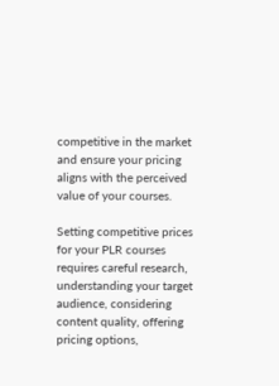competitive in the market and ensure your pricing aligns with the perceived value of your courses.

Setting competitive prices for your PLR courses requires careful research, understanding your target audience, considering content quality, offering pricing options,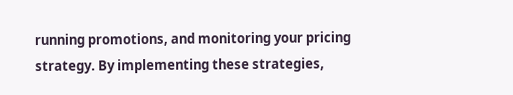running promotions, and monitoring your pricing strategy. By implementing these strategies,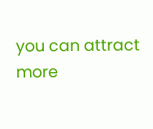you can attract more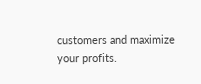customers and maximize your profits.